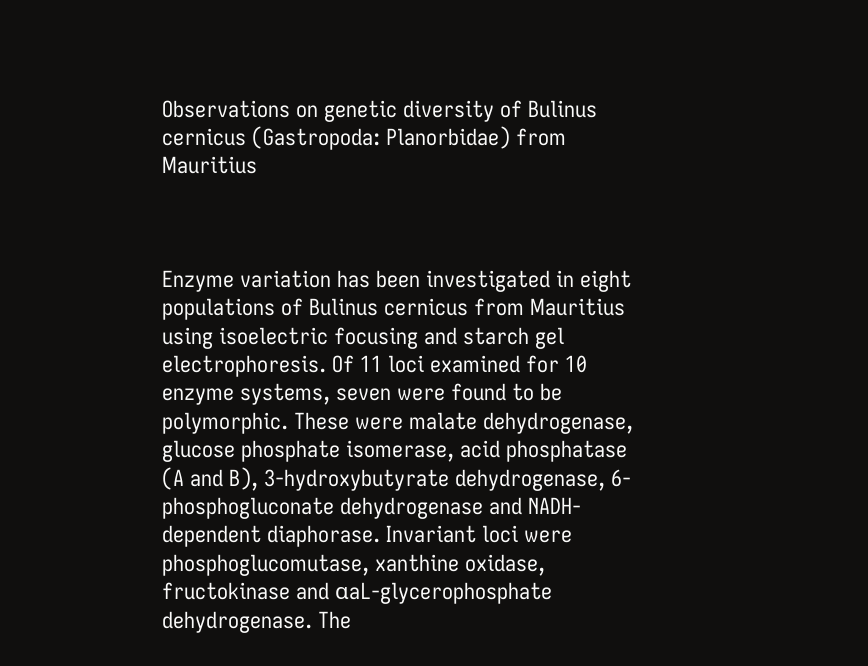Observations on genetic diversity of Bulinus cernicus (Gastropoda: Planorbidae) from Mauritius



Enzyme variation has been investigated in eight populations of Bulinus cernicus from Mauritius using isoelectric focusing and starch gel electrophoresis. Of 11 loci examined for 10 enzyme systems, seven were found to be polymorphic. These were malate dehydrogenase, glucose phosphate isomerase, acid phosphatase (A and B), 3-hydroxybutyrate dehydrogenase, 6-phosphogluconate dehydrogenase and NADH-dependent diaphorase. Invariant loci were phosphoglucomutase, xanthine oxidase, fructokinase and αaL-glycerophosphate dehydrogenase. The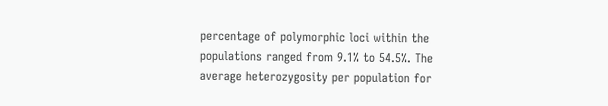percentage of polymorphic loci within the populations ranged from 9.1% to 54.5%. The average heterozygosity per population for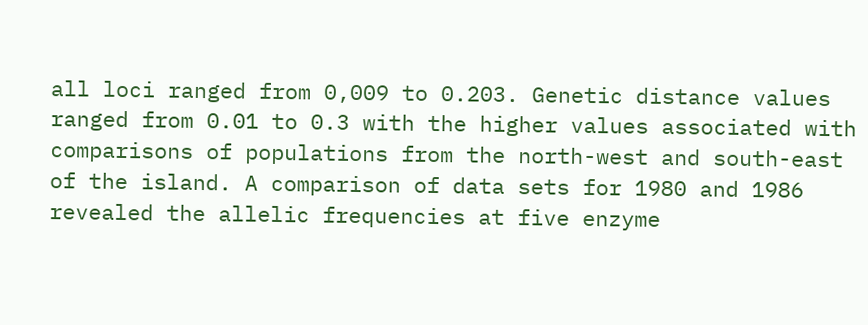all loci ranged from 0,009 to 0.203. Genetic distance values ranged from 0.01 to 0.3 with the higher values associated with comparisons of populations from the north-west and south-east of the island. A comparison of data sets for 1980 and 1986 revealed the allelic frequencies at five enzyme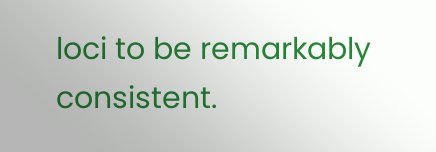loci to be remarkably consistent.